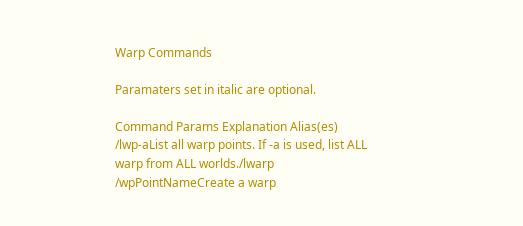Warp Commands

Paramaters set in italic are optional.

Command Params Explanation Alias(es)
/lwp-aList all warp points. If -a is used, list ALL warp from ALL worlds./lwarp
/wpPointNameCreate a warp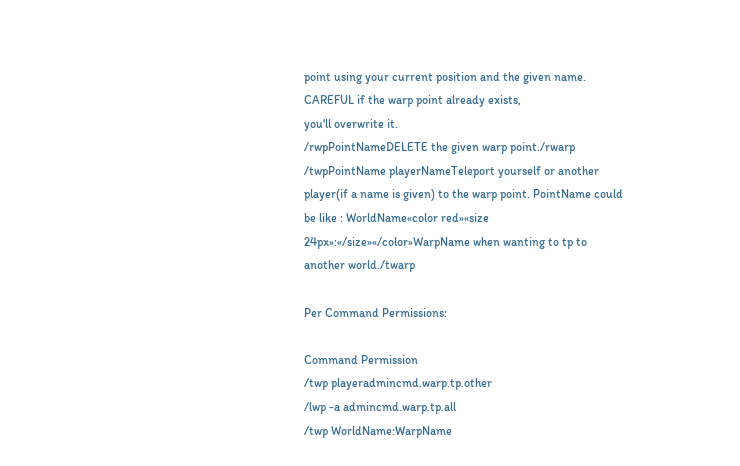point using your current position and the given name. CAREFUL if the warp point already exists,
you'll overwrite it.
/rwpPointNameDELETE the given warp point./rwarp
/twpPointName playerNameTeleport yourself or another player(if a name is given) to the warp point. PointName could be like : WorldName«color red»«size 24px»:«/size»«/color»WarpName when wanting to tp to another world./twarp

Per Command Permissions:

Command Permission
/twp playeradmincmd.warp.tp.other
/lwp -a admincmd.warp.tp.all
/twp WorldName:WarpName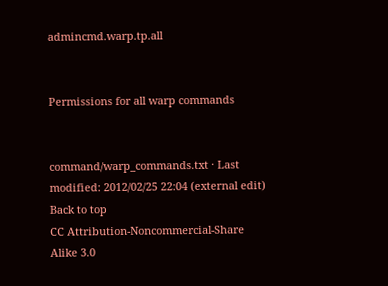admincmd.warp.tp.all


Permissions for all warp commands


command/warp_commands.txt · Last modified: 2012/02/25 22:04 (external edit)
Back to top
CC Attribution-Noncommercial-Share Alike 3.0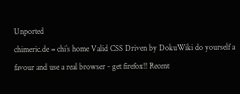Unported
chimeric.de = chi`s home Valid CSS Driven by DokuWiki do yourself a favour and use a real browser - get firefox!! Recent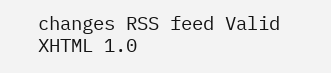changes RSS feed Valid XHTML 1.0